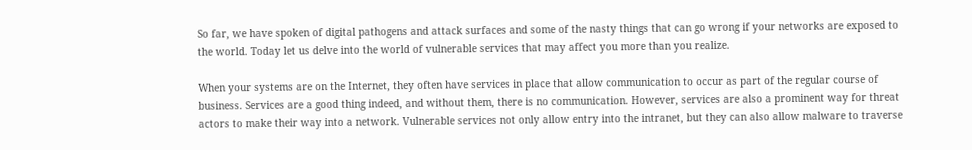So far, we have spoken of digital pathogens and attack surfaces and some of the nasty things that can go wrong if your networks are exposed to the world. Today let us delve into the world of vulnerable services that may affect you more than you realize.

When your systems are on the Internet, they often have services in place that allow communication to occur as part of the regular course of business. Services are a good thing indeed, and without them, there is no communication. However, services are also a prominent way for threat actors to make their way into a network. Vulnerable services not only allow entry into the intranet, but they can also allow malware to traverse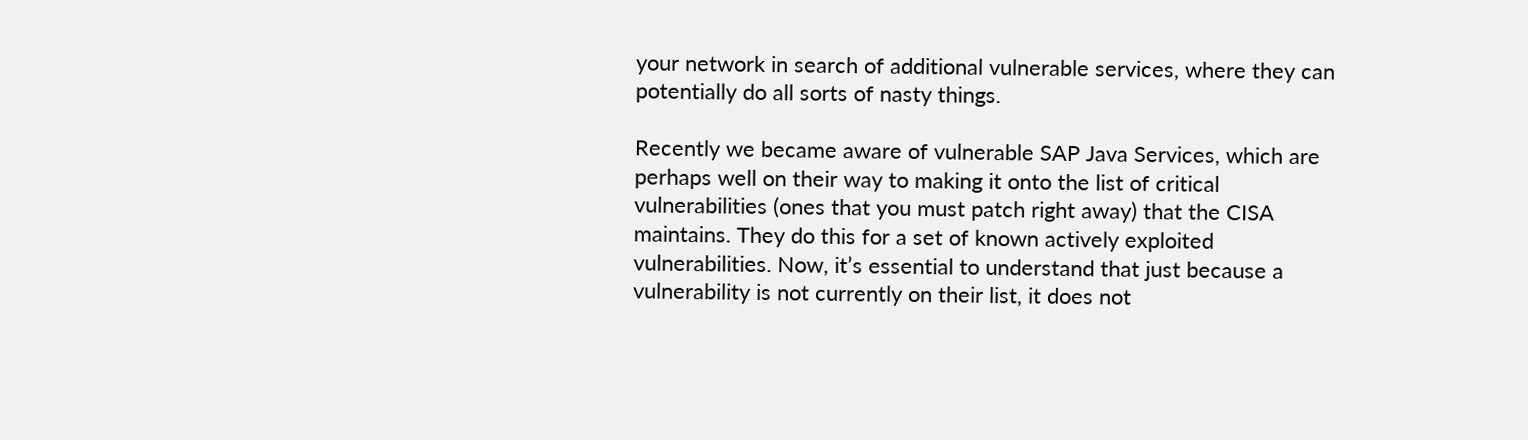your network in search of additional vulnerable services, where they can potentially do all sorts of nasty things.

Recently we became aware of vulnerable SAP Java Services, which are perhaps well on their way to making it onto the list of critical vulnerabilities (ones that you must patch right away) that the CISA maintains. They do this for a set of known actively exploited vulnerabilities. Now, it’s essential to understand that just because a vulnerability is not currently on their list, it does not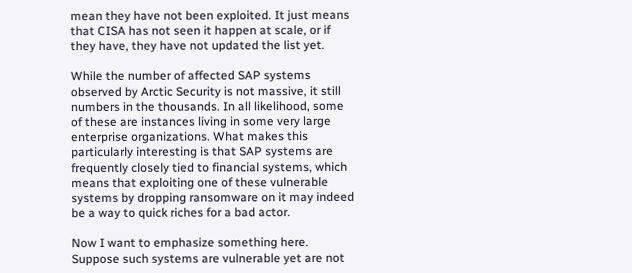mean they have not been exploited. It just means that CISA has not seen it happen at scale, or if they have, they have not updated the list yet.

While the number of affected SAP systems observed by Arctic Security is not massive, it still numbers in the thousands. In all likelihood, some of these are instances living in some very large enterprise organizations. What makes this particularly interesting is that SAP systems are frequently closely tied to financial systems, which means that exploiting one of these vulnerable systems by dropping ransomware on it may indeed be a way to quick riches for a bad actor.

Now I want to emphasize something here. Suppose such systems are vulnerable yet are not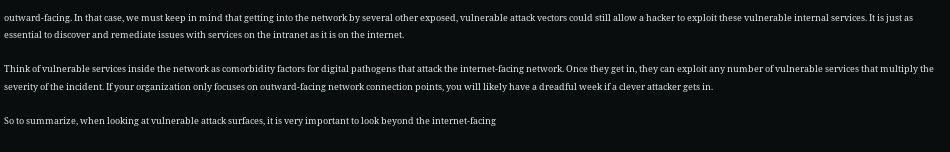outward-facing. In that case, we must keep in mind that getting into the network by several other exposed, vulnerable attack vectors could still allow a hacker to exploit these vulnerable internal services. It is just as essential to discover and remediate issues with services on the intranet as it is on the internet.

Think of vulnerable services inside the network as comorbidity factors for digital pathogens that attack the internet-facing network. Once they get in, they can exploit any number of vulnerable services that multiply the severity of the incident. If your organization only focuses on outward-facing network connection points, you will likely have a dreadful week if a clever attacker gets in.

So to summarize, when looking at vulnerable attack surfaces, it is very important to look beyond the internet-facing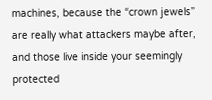machines, because the “crown jewels” are really what attackers maybe after, and those live inside your seemingly protected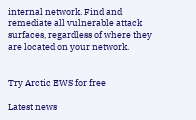internal network. Find and remediate all vulnerable attack surfaces, regardless of where they are located on your network.


Try Arctic EWS for free

Latest news